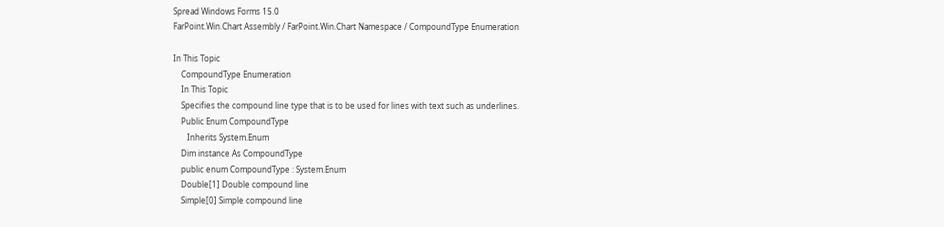Spread Windows Forms 15.0
FarPoint.Win.Chart Assembly / FarPoint.Win.Chart Namespace / CompoundType Enumeration

In This Topic
    CompoundType Enumeration
    In This Topic
    Specifies the compound line type that is to be used for lines with text such as underlines.
    Public Enum CompoundType
       Inherits System.Enum
    Dim instance As CompoundType
    public enum CompoundType : System.Enum
    Double[1] Double compound line
    Simple[0] Simple compound line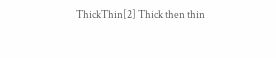ThickThin[2] Thick then thin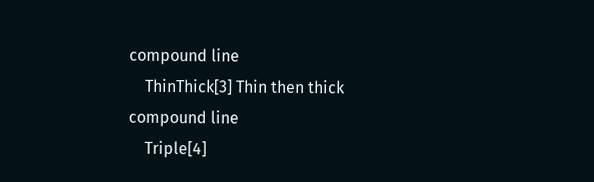compound line
    ThinThick[3] Thin then thick compound line
    Triple[4]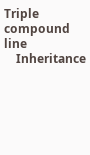Triple compound line
    Inheritance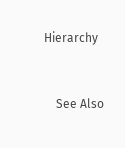Hierarchy


    See Also